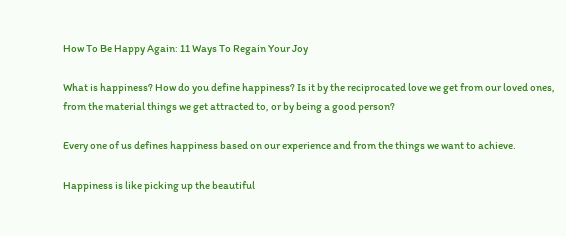How To Be Happy Again: 11 Ways To Regain Your Joy

What is happiness? How do you define happiness? Is it by the reciprocated love we get from our loved ones, from the material things we get attracted to, or by being a good person?

Every one of us defines happiness based on our experience and from the things we want to achieve.

Happiness is like picking up the beautiful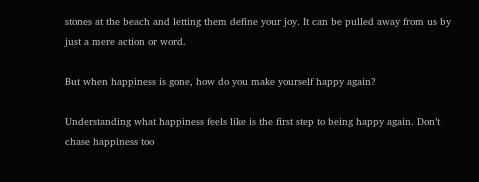stones at the beach and letting them define your joy. It can be pulled away from us by just a mere action or word.

But when happiness is gone, how do you make yourself happy again?

Understanding what happiness feels like is the first step to being happy again. Don’t chase happiness too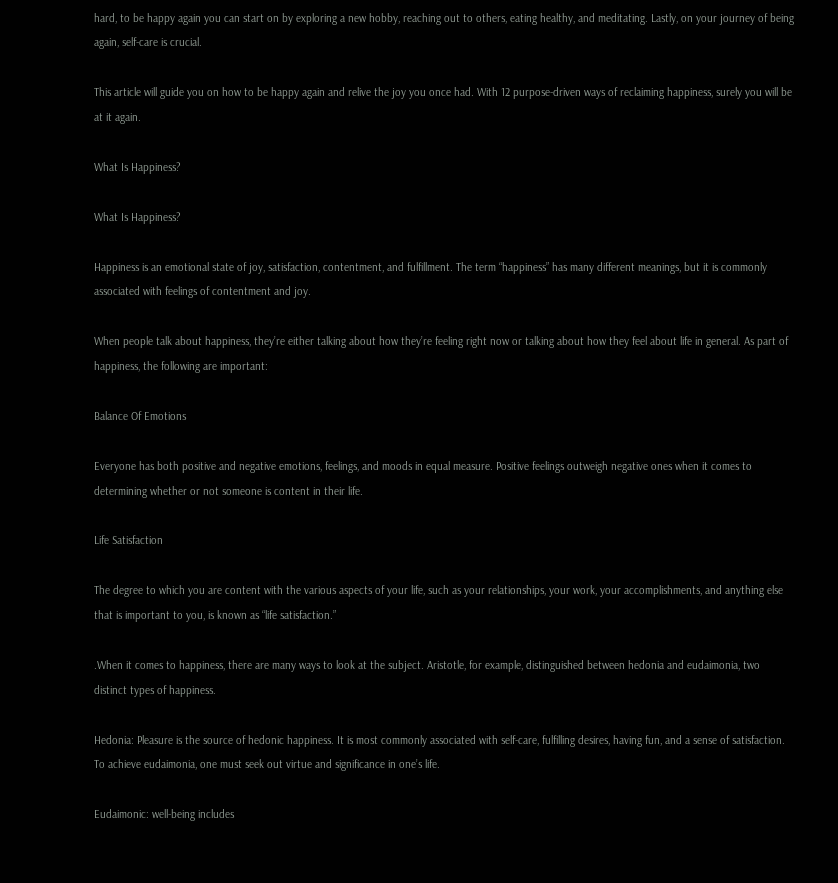hard, to be happy again you can start on by exploring a new hobby, reaching out to others, eating healthy, and meditating. Lastly, on your journey of being again, self-care is crucial.

This article will guide you on how to be happy again and relive the joy you once had. With 12 purpose-driven ways of reclaiming happiness, surely you will be at it again.

What Is Happiness?

What Is Happiness?

Happiness is an emotional state of joy, satisfaction, contentment, and fulfillment. The term “happiness” has many different meanings, but it is commonly associated with feelings of contentment and joy.

When people talk about happiness, they’re either talking about how they’re feeling right now or talking about how they feel about life in general. As part of happiness, the following are important:

Balance Of Emotions

Everyone has both positive and negative emotions, feelings, and moods in equal measure. Positive feelings outweigh negative ones when it comes to determining whether or not someone is content in their life.

Life Satisfaction

The degree to which you are content with the various aspects of your life, such as your relationships, your work, your accomplishments, and anything else that is important to you, is known as “life satisfaction.”

.When it comes to happiness, there are many ways to look at the subject. Aristotle, for example, distinguished between hedonia and eudaimonia, two distinct types of happiness.

Hedonia: Pleasure is the source of hedonic happiness. It is most commonly associated with self-care, fulfilling desires, having fun, and a sense of satisfaction. To achieve eudaimonia, one must seek out virtue and significance in one’s life.

Eudaimonic: well-being includes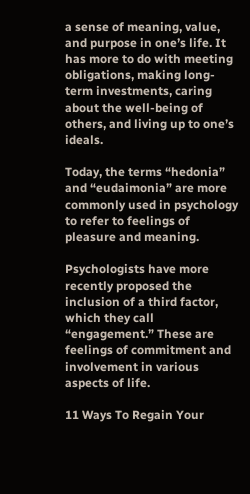a sense of meaning, value, and purpose in one’s life. It has more to do with meeting obligations, making long-term investments, caring about the well-being of others, and living up to one’s ideals.

Today, the terms “hedonia” and “eudaimonia” are more commonly used in psychology to refer to feelings of pleasure and meaning.

Psychologists have more recently proposed the inclusion of a third factor, which they call “engagement.” These are feelings of commitment and involvement in various aspects of life.

11 Ways To Regain Your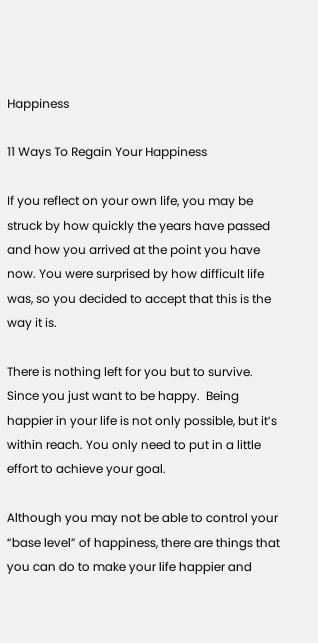Happiness

11 Ways To Regain Your Happiness

If you reflect on your own life, you may be struck by how quickly the years have passed and how you arrived at the point you have now. You were surprised by how difficult life was, so you decided to accept that this is the way it is.

There is nothing left for you but to survive. Since you just want to be happy.  Being happier in your life is not only possible, but it’s within reach. You only need to put in a little effort to achieve your goal.

Although you may not be able to control your “base level” of happiness, there are things that you can do to make your life happier and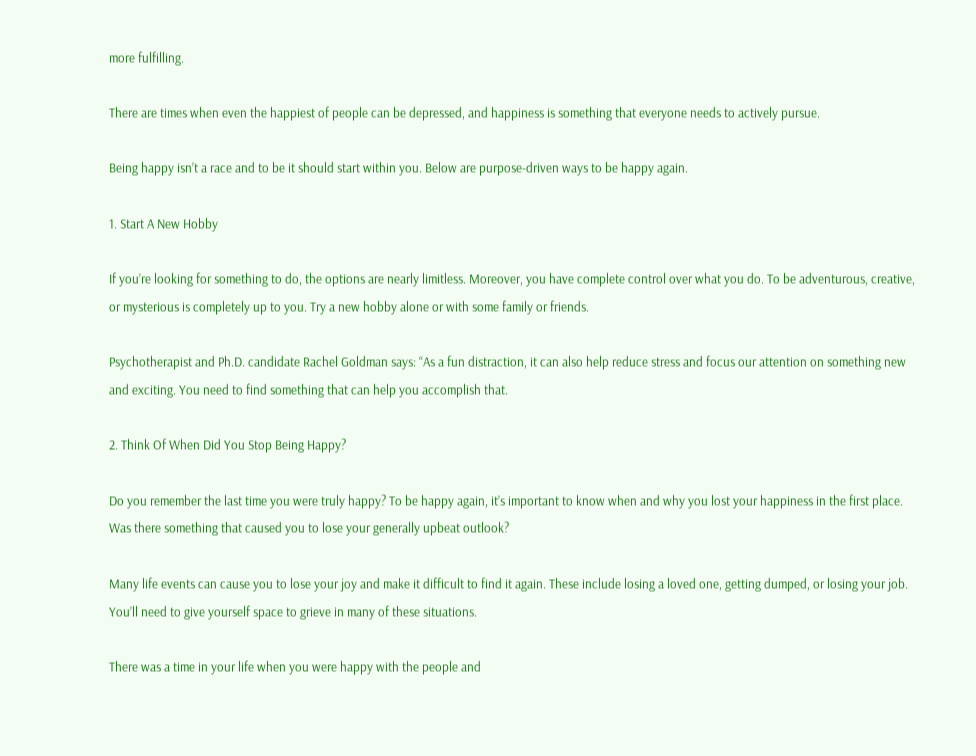more fulfilling.

There are times when even the happiest of people can be depressed, and happiness is something that everyone needs to actively pursue.

Being happy isn’t a race and to be it should start within you. Below are purpose-driven ways to be happy again.

1. Start A New Hobby

If you’re looking for something to do, the options are nearly limitless. Moreover, you have complete control over what you do. To be adventurous, creative, or mysterious is completely up to you. Try a new hobby alone or with some family or friends.

Psychotherapist and Ph.D. candidate Rachel Goldman says: “As a fun distraction, it can also help reduce stress and focus our attention on something new and exciting. You need to find something that can help you accomplish that.

2. Think Of When Did You Stop Being Happy?

Do you remember the last time you were truly happy? To be happy again, it’s important to know when and why you lost your happiness in the first place. Was there something that caused you to lose your generally upbeat outlook?

Many life events can cause you to lose your joy and make it difficult to find it again. These include losing a loved one, getting dumped, or losing your job. You’ll need to give yourself space to grieve in many of these situations.

There was a time in your life when you were happy with the people and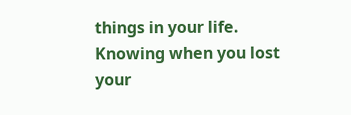things in your life. Knowing when you lost your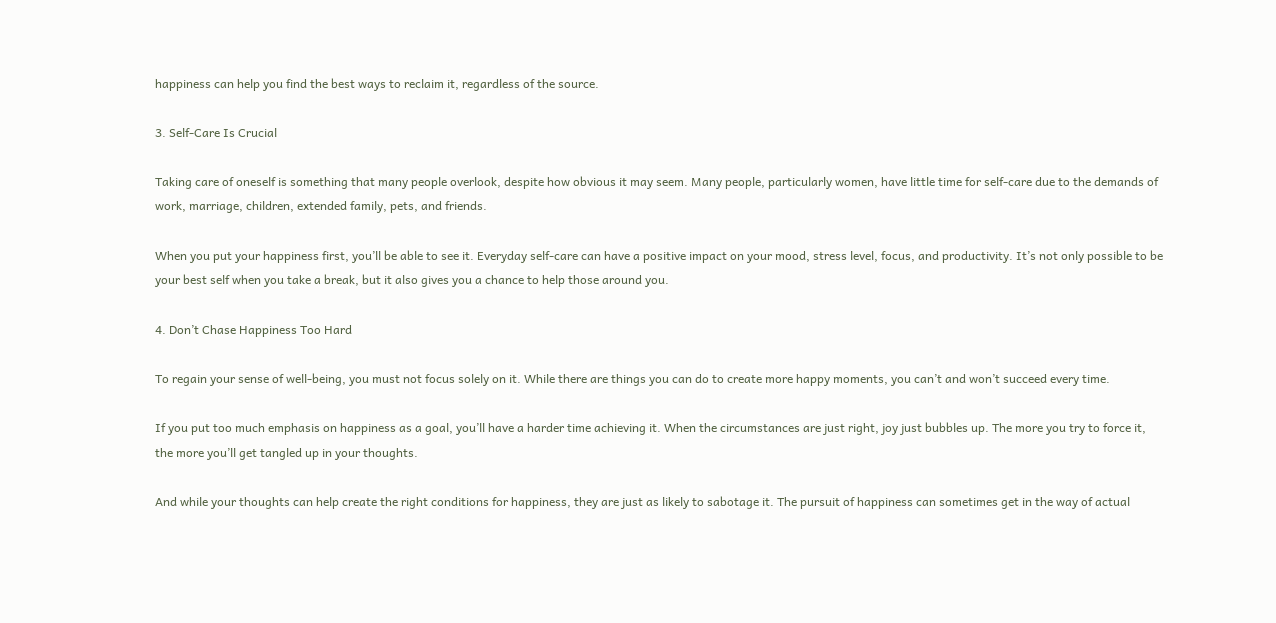happiness can help you find the best ways to reclaim it, regardless of the source.

3. Self-Care Is Crucial

Taking care of oneself is something that many people overlook, despite how obvious it may seem. Many people, particularly women, have little time for self-care due to the demands of work, marriage, children, extended family, pets, and friends.

When you put your happiness first, you’ll be able to see it. Everyday self-care can have a positive impact on your mood, stress level, focus, and productivity. It’s not only possible to be your best self when you take a break, but it also gives you a chance to help those around you.

4. Don’t Chase Happiness Too Hard

To regain your sense of well-being, you must not focus solely on it. While there are things you can do to create more happy moments, you can’t and won’t succeed every time.

If you put too much emphasis on happiness as a goal, you’ll have a harder time achieving it. When the circumstances are just right, joy just bubbles up. The more you try to force it, the more you’ll get tangled up in your thoughts.

And while your thoughts can help create the right conditions for happiness, they are just as likely to sabotage it. The pursuit of happiness can sometimes get in the way of actual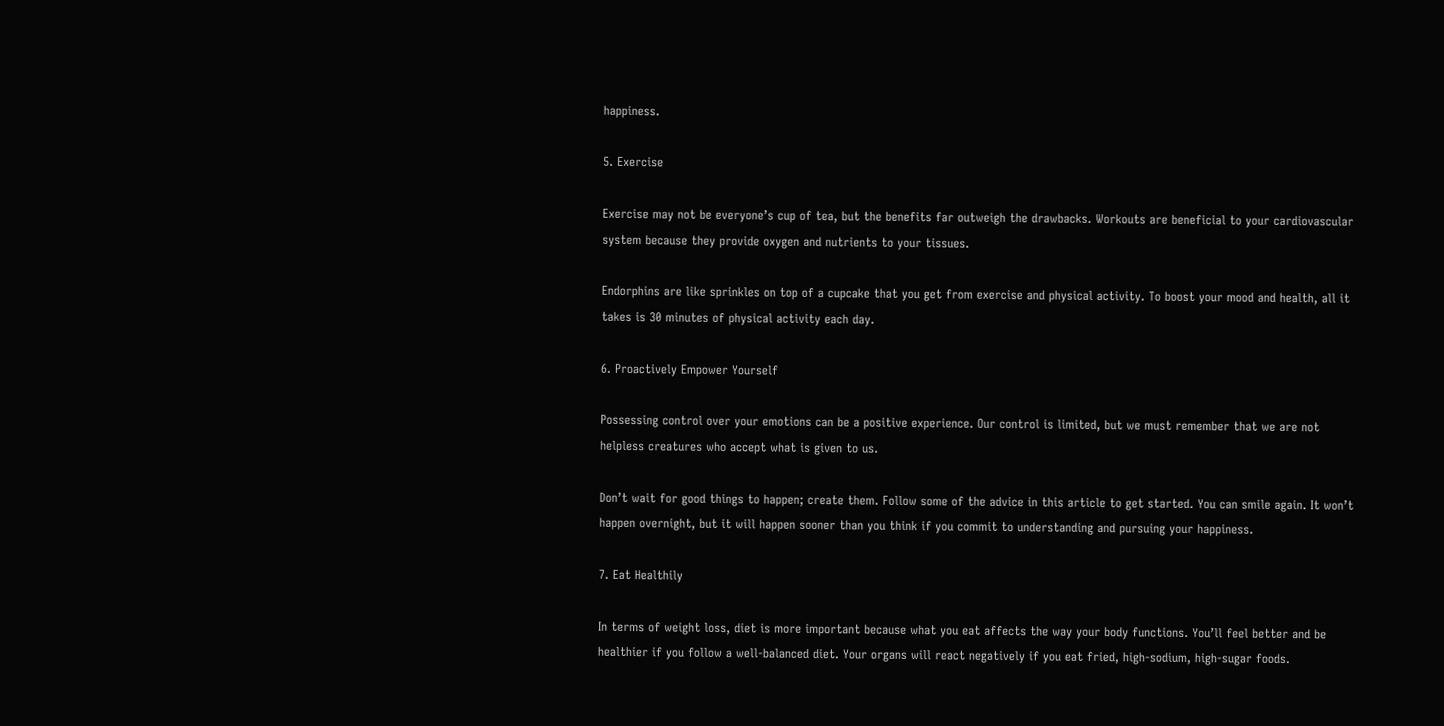happiness.

5. Exercise

Exercise may not be everyone’s cup of tea, but the benefits far outweigh the drawbacks. Workouts are beneficial to your cardiovascular system because they provide oxygen and nutrients to your tissues.

Endorphins are like sprinkles on top of a cupcake that you get from exercise and physical activity. To boost your mood and health, all it takes is 30 minutes of physical activity each day.

6. Proactively Empower Yourself

Possessing control over your emotions can be a positive experience. Our control is limited, but we must remember that we are not helpless creatures who accept what is given to us.

Don’t wait for good things to happen; create them. Follow some of the advice in this article to get started. You can smile again. It won’t happen overnight, but it will happen sooner than you think if you commit to understanding and pursuing your happiness.

7. Eat Healthily

In terms of weight loss, diet is more important because what you eat affects the way your body functions. You’ll feel better and be healthier if you follow a well-balanced diet. Your organs will react negatively if you eat fried, high-sodium, high-sugar foods.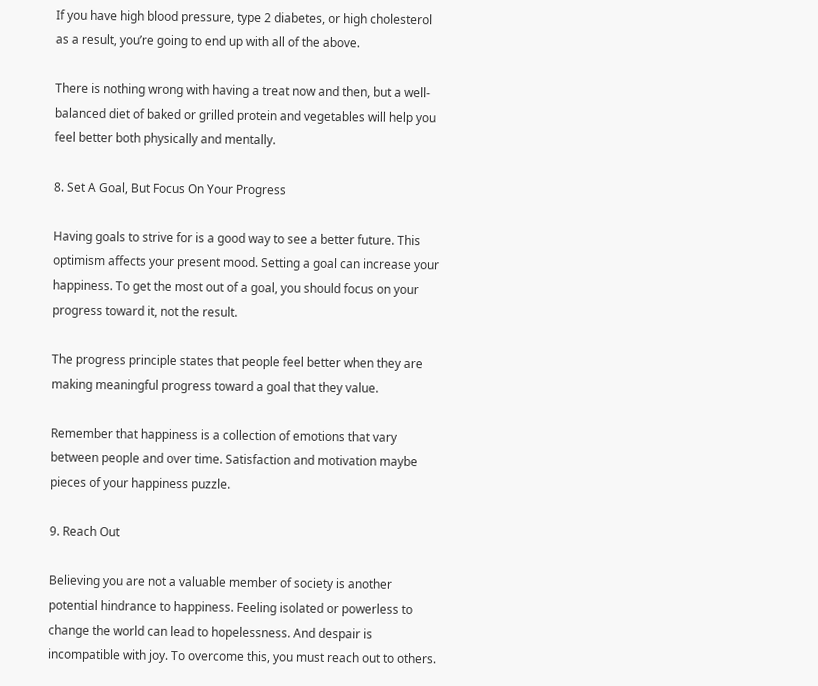If you have high blood pressure, type 2 diabetes, or high cholesterol as a result, you’re going to end up with all of the above.

There is nothing wrong with having a treat now and then, but a well-balanced diet of baked or grilled protein and vegetables will help you feel better both physically and mentally.

8. Set A Goal, But Focus On Your Progress

Having goals to strive for is a good way to see a better future. This optimism affects your present mood. Setting a goal can increase your happiness. To get the most out of a goal, you should focus on your progress toward it, not the result.

The progress principle states that people feel better when they are making meaningful progress toward a goal that they value.

Remember that happiness is a collection of emotions that vary between people and over time. Satisfaction and motivation maybe pieces of your happiness puzzle.

9. Reach Out

Believing you are not a valuable member of society is another potential hindrance to happiness. Feeling isolated or powerless to change the world can lead to hopelessness. And despair is incompatible with joy. To overcome this, you must reach out to others.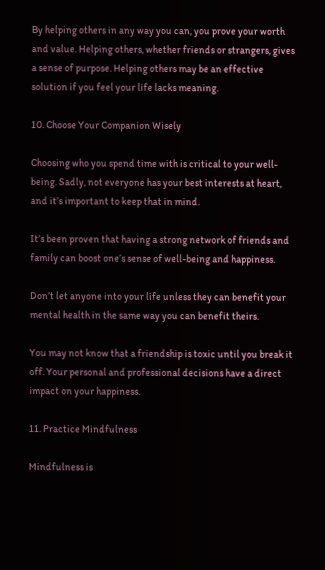By helping others in any way you can, you prove your worth and value. Helping others, whether friends or strangers, gives a sense of purpose. Helping others may be an effective solution if you feel your life lacks meaning.

10. Choose Your Companion Wisely

Choosing who you spend time with is critical to your well-being. Sadly, not everyone has your best interests at heart, and it’s important to keep that in mind.

It’s been proven that having a strong network of friends and family can boost one’s sense of well-being and happiness.

Don’t let anyone into your life unless they can benefit your mental health in the same way you can benefit theirs.

You may not know that a friendship is toxic until you break it off. Your personal and professional decisions have a direct impact on your happiness.

11. Practice Mindfulness

Mindfulness is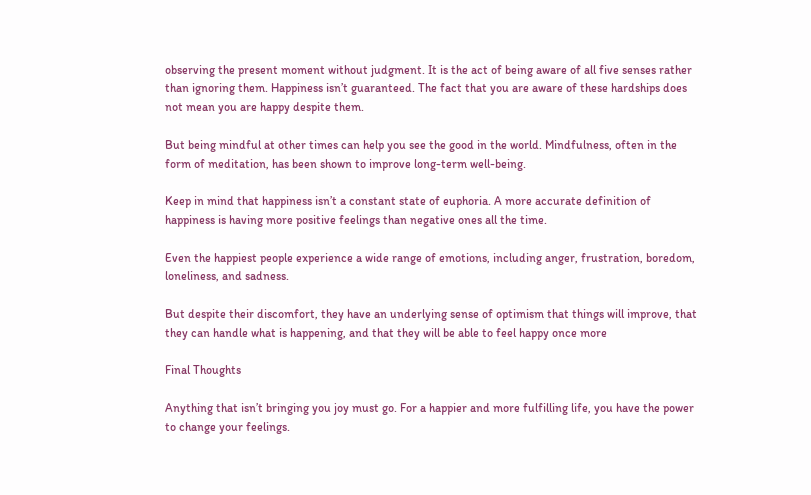observing the present moment without judgment. It is the act of being aware of all five senses rather than ignoring them. Happiness isn’t guaranteed. The fact that you are aware of these hardships does not mean you are happy despite them.

But being mindful at other times can help you see the good in the world. Mindfulness, often in the form of meditation, has been shown to improve long-term well-being.

Keep in mind that happiness isn’t a constant state of euphoria. A more accurate definition of happiness is having more positive feelings than negative ones all the time.

Even the happiest people experience a wide range of emotions, including anger, frustration, boredom, loneliness, and sadness.

But despite their discomfort, they have an underlying sense of optimism that things will improve, that they can handle what is happening, and that they will be able to feel happy once more

Final Thoughts

Anything that isn’t bringing you joy must go. For a happier and more fulfilling life, you have the power to change your feelings.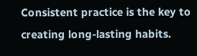Consistent practice is the key to creating long-lasting habits.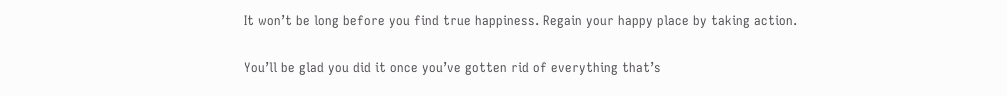It won’t be long before you find true happiness. Regain your happy place by taking action.

You’ll be glad you did it once you’ve gotten rid of everything that’s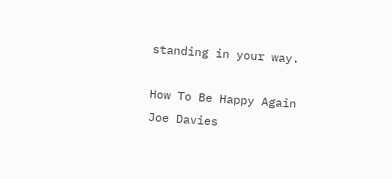standing in your way.

How To Be Happy Again
Joe Davies